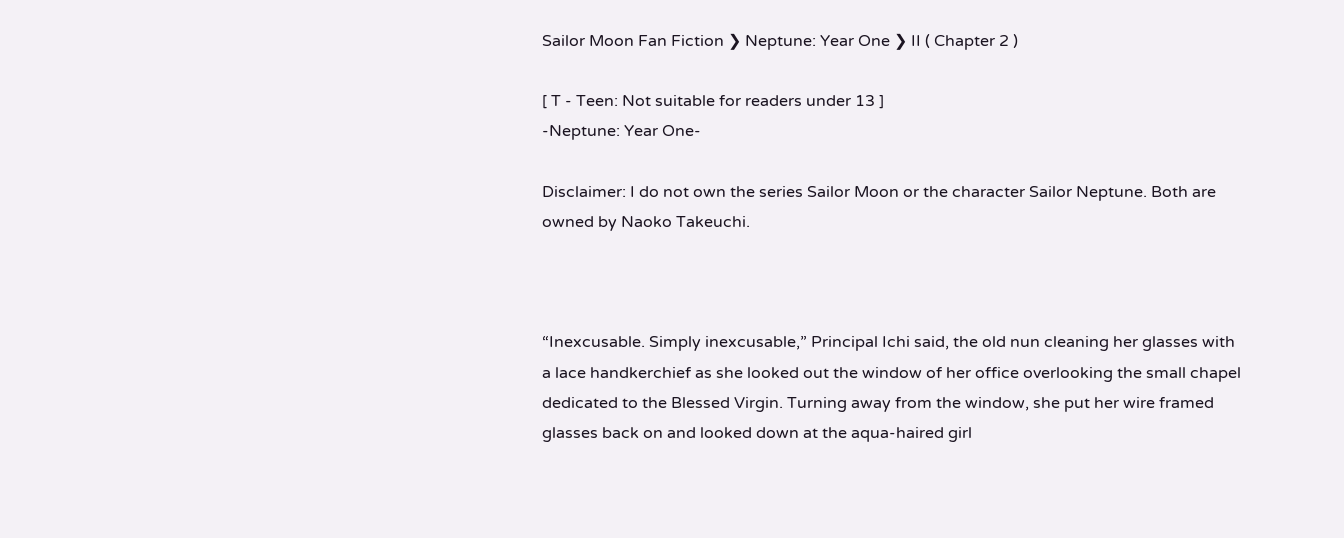Sailor Moon Fan Fiction ❯ Neptune: Year One ❯ II ( Chapter 2 )

[ T - Teen: Not suitable for readers under 13 ]
-Neptune: Year One-

Disclaimer: I do not own the series Sailor Moon or the character Sailor Neptune. Both are owned by Naoko Takeuchi.



“Inexcusable. Simply inexcusable,” Principal Ichi said, the old nun cleaning her glasses with a lace handkerchief as she looked out the window of her office overlooking the small chapel dedicated to the Blessed Virgin. Turning away from the window, she put her wire framed glasses back on and looked down at the aqua-haired girl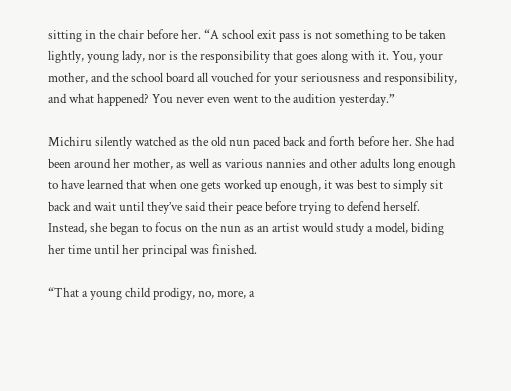sitting in the chair before her. “A school exit pass is not something to be taken lightly, young lady, nor is the responsibility that goes along with it. You, your mother, and the school board all vouched for your seriousness and responsibility, and what happened? You never even went to the audition yesterday.”

Michiru silently watched as the old nun paced back and forth before her. She had been around her mother, as well as various nannies and other adults long enough to have learned that when one gets worked up enough, it was best to simply sit back and wait until they’ve said their peace before trying to defend herself. Instead, she began to focus on the nun as an artist would study a model, biding her time until her principal was finished.

“That a young child prodigy, no, more, a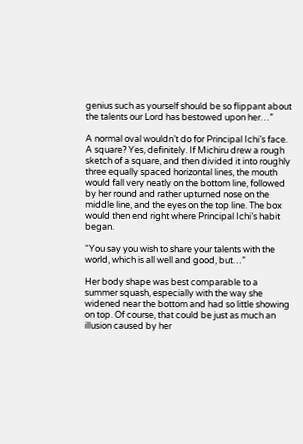genius such as yourself should be so flippant about the talents our Lord has bestowed upon her…”

A normal oval wouldn’t do for Principal Ichi’s face. A square? Yes, definitely. If Michiru drew a rough sketch of a square, and then divided it into roughly three equally spaced horizontal lines, the mouth would fall very neatly on the bottom line, followed by her round and rather upturned nose on the middle line, and the eyes on the top line. The box would then end right where Principal Ichi’s habit began.

“You say you wish to share your talents with the world, which is all well and good, but…”

Her body shape was best comparable to a summer squash, especially with the way she widened near the bottom and had so little showing on top. Of course, that could be just as much an illusion caused by her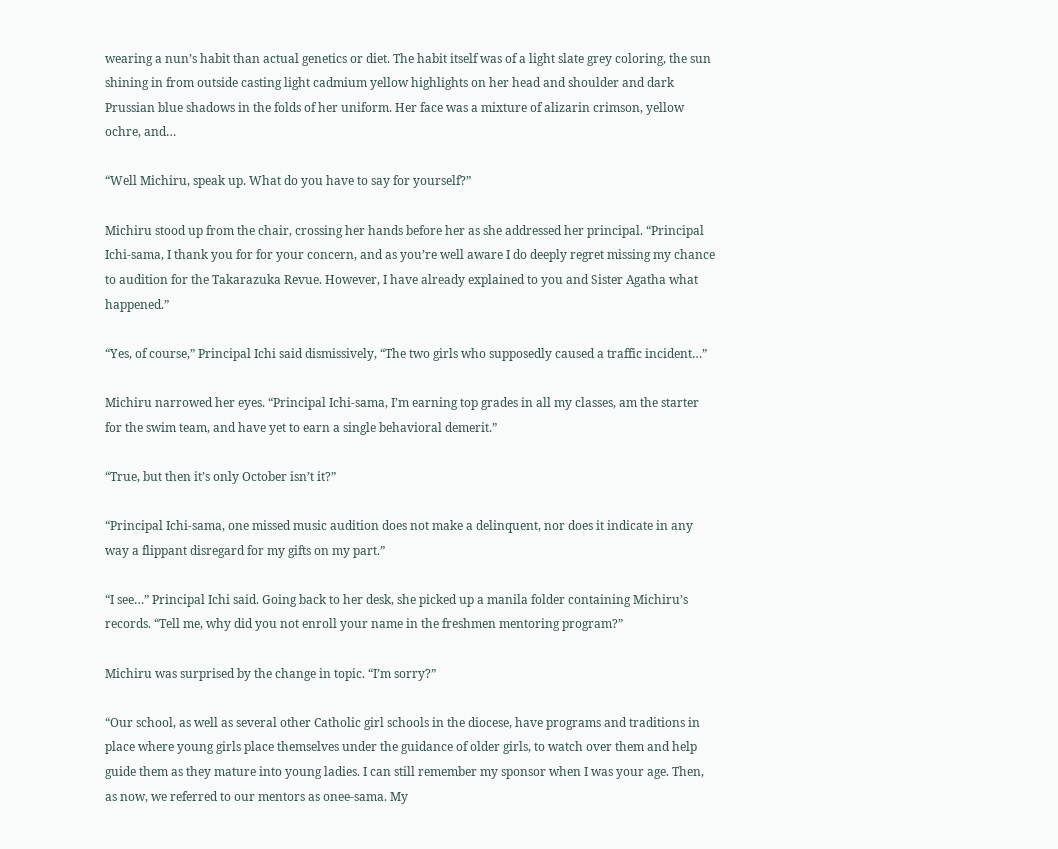wearing a nun’s habit than actual genetics or diet. The habit itself was of a light slate grey coloring, the sun shining in from outside casting light cadmium yellow highlights on her head and shoulder and dark Prussian blue shadows in the folds of her uniform. Her face was a mixture of alizarin crimson, yellow ochre, and…

“Well Michiru, speak up. What do you have to say for yourself?”

Michiru stood up from the chair, crossing her hands before her as she addressed her principal. “Principal Ichi-sama, I thank you for for your concern, and as you’re well aware I do deeply regret missing my chance to audition for the Takarazuka Revue. However, I have already explained to you and Sister Agatha what happened.”

“Yes, of course,” Principal Ichi said dismissively, “The two girls who supposedly caused a traffic incident…”

Michiru narrowed her eyes. “Principal Ichi-sama, I’m earning top grades in all my classes, am the starter for the swim team, and have yet to earn a single behavioral demerit.”

“True, but then it’s only October isn’t it?”

“Principal Ichi-sama, one missed music audition does not make a delinquent, nor does it indicate in any way a flippant disregard for my gifts on my part.”

“I see…” Principal Ichi said. Going back to her desk, she picked up a manila folder containing Michiru’s records. “Tell me, why did you not enroll your name in the freshmen mentoring program?”

Michiru was surprised by the change in topic. “I’m sorry?”

“Our school, as well as several other Catholic girl schools in the diocese, have programs and traditions in place where young girls place themselves under the guidance of older girls, to watch over them and help guide them as they mature into young ladies. I can still remember my sponsor when I was your age. Then, as now, we referred to our mentors as onee-sama. My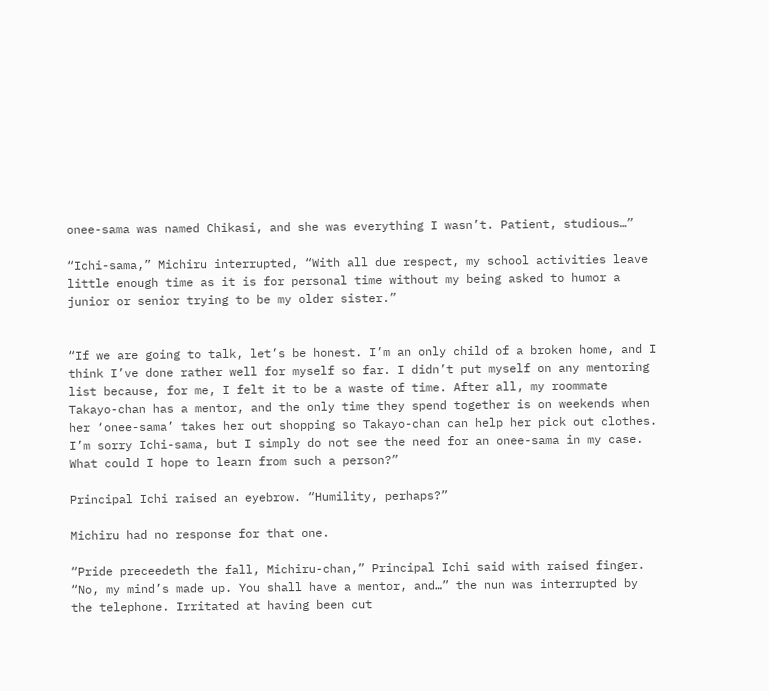onee-sama was named Chikasi, and she was everything I wasn’t. Patient, studious…”

“Ichi-sama,” Michiru interrupted, “With all due respect, my school activities leave little enough time as it is for personal time without my being asked to humor a junior or senior trying to be my older sister.”


“If we are going to talk, let’s be honest. I’m an only child of a broken home, and I think I’ve done rather well for myself so far. I didn’t put myself on any mentoring list because, for me, I felt it to be a waste of time. After all, my roommate Takayo-chan has a mentor, and the only time they spend together is on weekends when her ‘onee-sama’ takes her out shopping so Takayo-chan can help her pick out clothes. I’m sorry Ichi-sama, but I simply do not see the need for an onee-sama in my case. What could I hope to learn from such a person?”

Principal Ichi raised an eyebrow. “Humility, perhaps?”

Michiru had no response for that one.

“Pride preceedeth the fall, Michiru-chan,” Principal Ichi said with raised finger. “No, my mind’s made up. You shall have a mentor, and…” the nun was interrupted by the telephone. Irritated at having been cut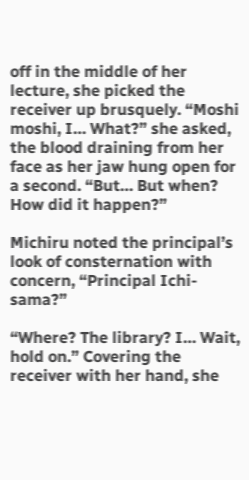off in the middle of her lecture, she picked the receiver up brusquely. “Moshi moshi, I… What?” she asked, the blood draining from her face as her jaw hung open for a second. “But… But when? How did it happen?”

Michiru noted the principal’s look of consternation with concern, “Principal Ichi-sama?”

“Where? The library? I… Wait, hold on.” Covering the receiver with her hand, she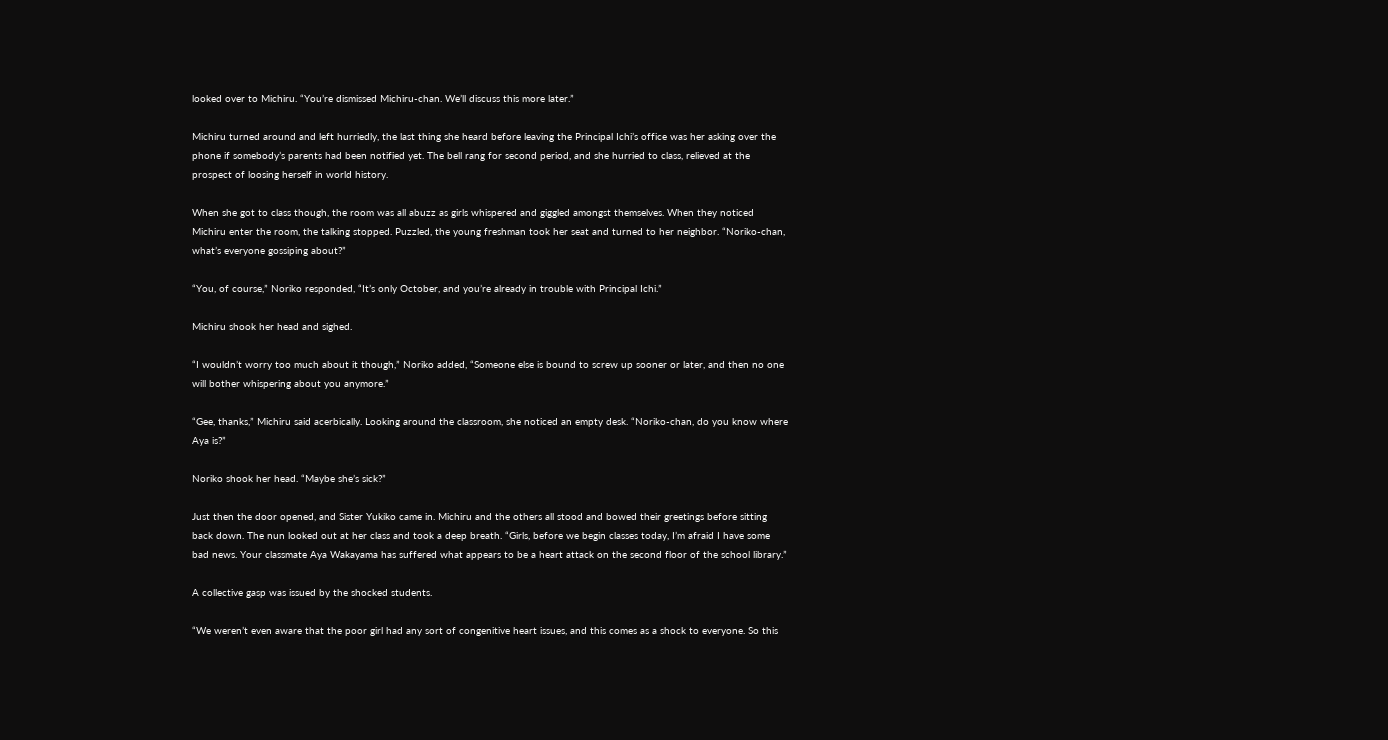looked over to Michiru. “You’re dismissed Michiru-chan. We’ll discuss this more later.”

Michiru turned around and left hurriedly, the last thing she heard before leaving the Principal Ichi’s office was her asking over the phone if somebody’s parents had been notified yet. The bell rang for second period, and she hurried to class, relieved at the prospect of loosing herself in world history.

When she got to class though, the room was all abuzz as girls whispered and giggled amongst themselves. When they noticed Michiru enter the room, the talking stopped. Puzzled, the young freshman took her seat and turned to her neighbor. “Noriko-chan, what’s everyone gossiping about?”

“You, of course,” Noriko responded, “It’s only October, and you’re already in trouble with Principal Ichi.”

Michiru shook her head and sighed.

“I wouldn’t worry too much about it though,” Noriko added, “Someone else is bound to screw up sooner or later, and then no one will bother whispering about you anymore.”

“Gee, thanks,” Michiru said acerbically. Looking around the classroom, she noticed an empty desk. “Noriko-chan, do you know where Aya is?”

Noriko shook her head. “Maybe she’s sick?”

Just then the door opened, and Sister Yukiko came in. Michiru and the others all stood and bowed their greetings before sitting back down. The nun looked out at her class and took a deep breath. “Girls, before we begin classes today, I’m afraid I have some bad news. Your classmate Aya Wakayama has suffered what appears to be a heart attack on the second floor of the school library.”

A collective gasp was issued by the shocked students.

“We weren’t even aware that the poor girl had any sort of congenitive heart issues, and this comes as a shock to everyone. So this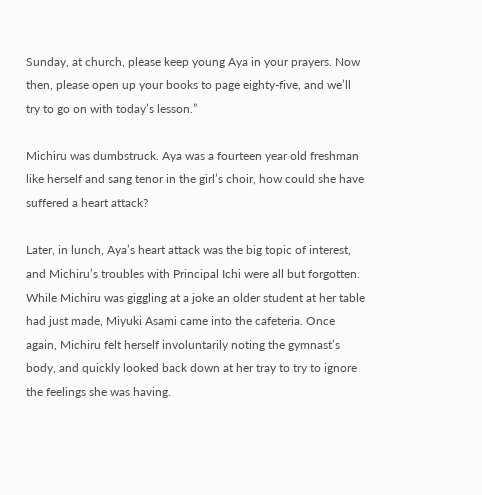Sunday, at church, please keep young Aya in your prayers. Now then, please open up your books to page eighty-five, and we’ll try to go on with today’s lesson.”

Michiru was dumbstruck. Aya was a fourteen year old freshman like herself and sang tenor in the girl’s choir, how could she have suffered a heart attack?

Later, in lunch, Aya’s heart attack was the big topic of interest, and Michiru’s troubles with Principal Ichi were all but forgotten. While Michiru was giggling at a joke an older student at her table had just made, Miyuki Asami came into the cafeteria. Once again, Michiru felt herself involuntarily noting the gymnast’s body, and quickly looked back down at her tray to try to ignore the feelings she was having.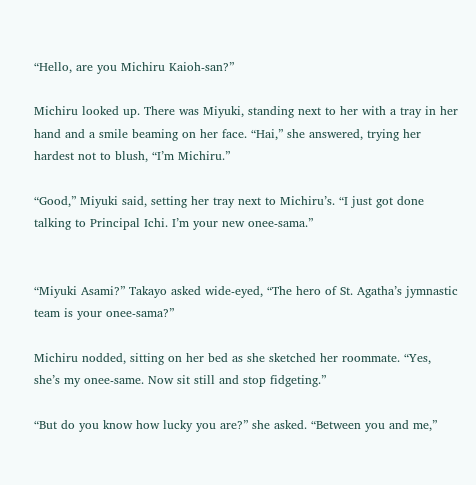“Hello, are you Michiru Kaioh-san?”

Michiru looked up. There was Miyuki, standing next to her with a tray in her hand and a smile beaming on her face. “Hai,” she answered, trying her hardest not to blush, “I’m Michiru.”

“Good,” Miyuki said, setting her tray next to Michiru’s. “I just got done talking to Principal Ichi. I’m your new onee-sama.”


“Miyuki Asami?” Takayo asked wide-eyed, “The hero of St. Agatha’s jymnastic team is your onee-sama?”

Michiru nodded, sitting on her bed as she sketched her roommate. “Yes, she’s my onee-same. Now sit still and stop fidgeting.”

“But do you know how lucky you are?” she asked. “Between you and me,”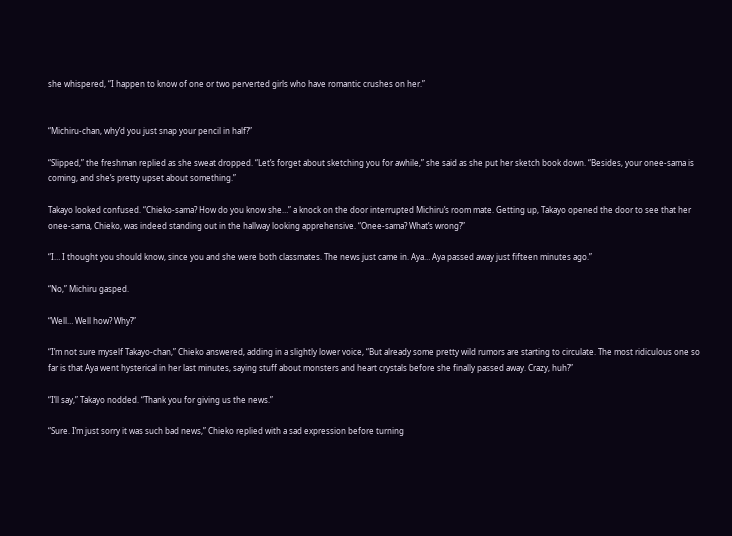she whispered, “I happen to know of one or two perverted girls who have romantic crushes on her.”


“Michiru-chan, why’d you just snap your pencil in half?”

“Slipped,” the freshman replied as she sweat dropped. “Let’s forget about sketching you for awhile,” she said as she put her sketch book down. “Besides, your onee-sama is coming, and she’s pretty upset about something.”

Takayo looked confused. “Chieko-sama? How do you know she…” a knock on the door interrupted Michiru’s room mate. Getting up, Takayo opened the door to see that her onee-sama, Chieko, was indeed standing out in the hallway looking apprehensive. “Onee-sama? What’s wrong?”

“I… I thought you should know, since you and she were both classmates. The news just came in. Aya… Aya passed away just fifteen minutes ago.”

“No,” Michiru gasped.

“Well… Well how? Why?”

“I’m not sure myself Takayo-chan,” Chieko answered, adding in a slightly lower voice, “But already some pretty wild rumors are starting to circulate. The most ridiculous one so far is that Aya went hysterical in her last minutes, saying stuff about monsters and heart crystals before she finally passed away. Crazy, huh?”

“I’ll say,” Takayo nodded. “Thank you for giving us the news.”

“Sure. I’m just sorry it was such bad news,” Chieko replied with a sad expression before turning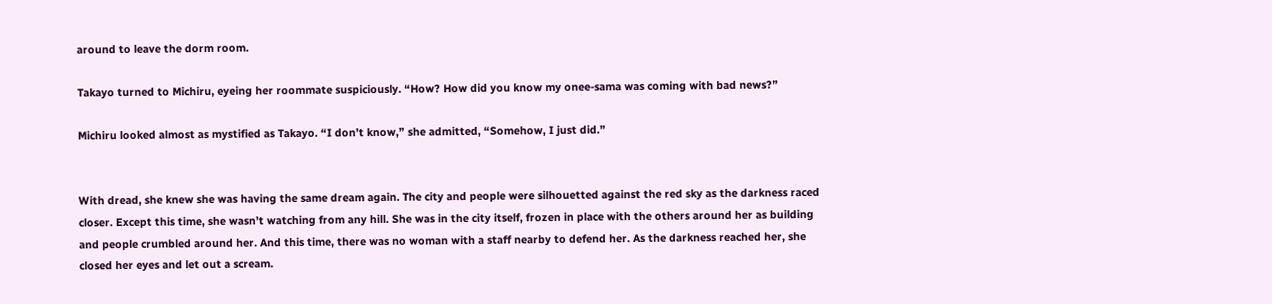around to leave the dorm room.

Takayo turned to Michiru, eyeing her roommate suspiciously. “How? How did you know my onee-sama was coming with bad news?”

Michiru looked almost as mystified as Takayo. “I don’t know,” she admitted, “Somehow, I just did.”


With dread, she knew she was having the same dream again. The city and people were silhouetted against the red sky as the darkness raced closer. Except this time, she wasn’t watching from any hill. She was in the city itself, frozen in place with the others around her as building and people crumbled around her. And this time, there was no woman with a staff nearby to defend her. As the darkness reached her, she closed her eyes and let out a scream.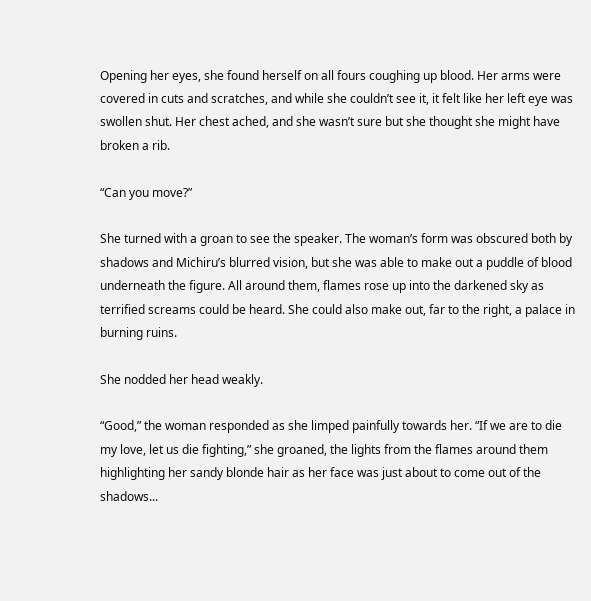Opening her eyes, she found herself on all fours coughing up blood. Her arms were covered in cuts and scratches, and while she couldn’t see it, it felt like her left eye was swollen shut. Her chest ached, and she wasn’t sure but she thought she might have broken a rib.

“Can you move?”

She turned with a groan to see the speaker. The woman’s form was obscured both by shadows and Michiru’s blurred vision, but she was able to make out a puddle of blood underneath the figure. All around them, flames rose up into the darkened sky as terrified screams could be heard. She could also make out, far to the right, a palace in burning ruins.

She nodded her head weakly.

“Good,” the woman responded as she limped painfully towards her. “If we are to die my love, let us die fighting,” she groaned, the lights from the flames around them highlighting her sandy blonde hair as her face was just about to come out of the shadows...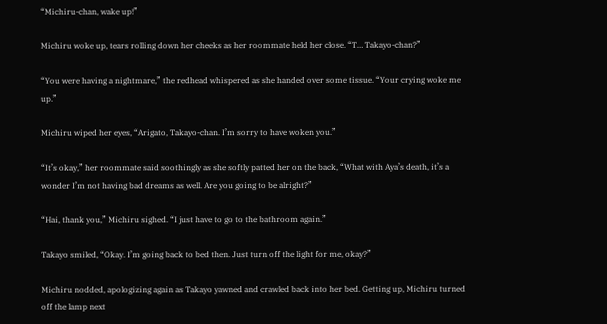“Michiru-chan, wake up!”

Michiru woke up, tears rolling down her cheeks as her roommate held her close. “T… Takayo-chan?”

“You were having a nightmare,” the redhead whispered as she handed over some tissue. “Your crying woke me up.”

Michiru wiped her eyes, “Arigato, Takayo-chan. I’m sorry to have woken you.”

“It’s okay,” her roommate said soothingly as she softly patted her on the back, “What with Aya’s death, it’s a wonder I’m not having bad dreams as well. Are you going to be alright?”

“Hai, thank you,” Michiru sighed. “I just have to go to the bathroom again.”

Takayo smiled, “Okay. I’m going back to bed then. Just turn off the light for me, okay?”

Michiru nodded, apologizing again as Takayo yawned and crawled back into her bed. Getting up, Michiru turned off the lamp next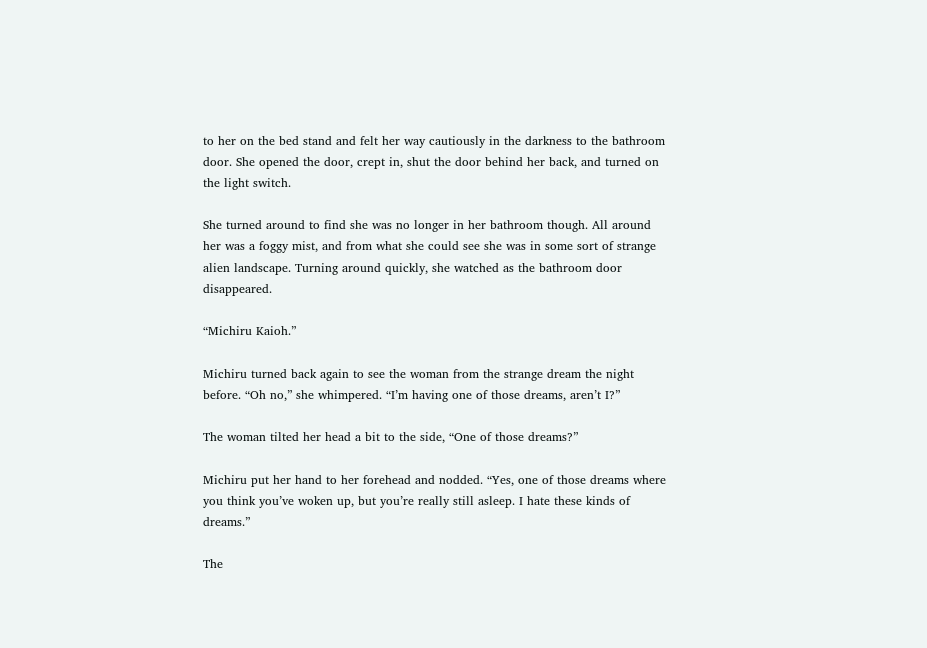to her on the bed stand and felt her way cautiously in the darkness to the bathroom door. She opened the door, crept in, shut the door behind her back, and turned on the light switch.

She turned around to find she was no longer in her bathroom though. All around her was a foggy mist, and from what she could see she was in some sort of strange alien landscape. Turning around quickly, she watched as the bathroom door disappeared.

“Michiru Kaioh.”

Michiru turned back again to see the woman from the strange dream the night before. “Oh no,” she whimpered. “I’m having one of those dreams, aren’t I?”

The woman tilted her head a bit to the side, “One of those dreams?”

Michiru put her hand to her forehead and nodded. “Yes, one of those dreams where you think you’ve woken up, but you’re really still asleep. I hate these kinds of dreams.”

The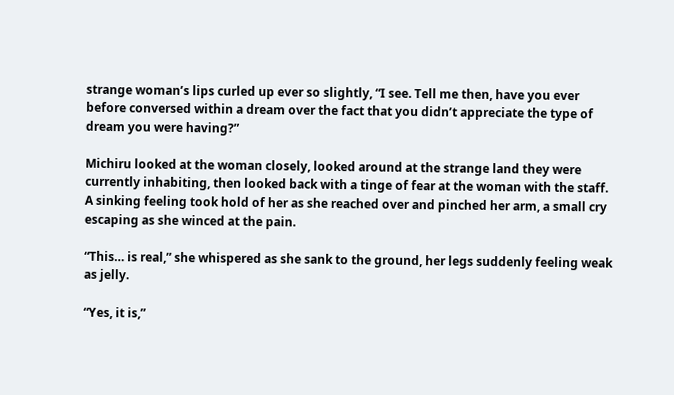strange woman’s lips curled up ever so slightly, “I see. Tell me then, have you ever before conversed within a dream over the fact that you didn’t appreciate the type of dream you were having?”

Michiru looked at the woman closely, looked around at the strange land they were currently inhabiting, then looked back with a tinge of fear at the woman with the staff. A sinking feeling took hold of her as she reached over and pinched her arm, a small cry escaping as she winced at the pain.

“This… is real,” she whispered as she sank to the ground, her legs suddenly feeling weak as jelly.

“Yes, it is,”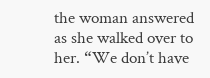the woman answered as she walked over to her. “We don’t have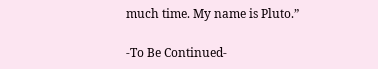much time. My name is Pluto.”

-To Be Continued-